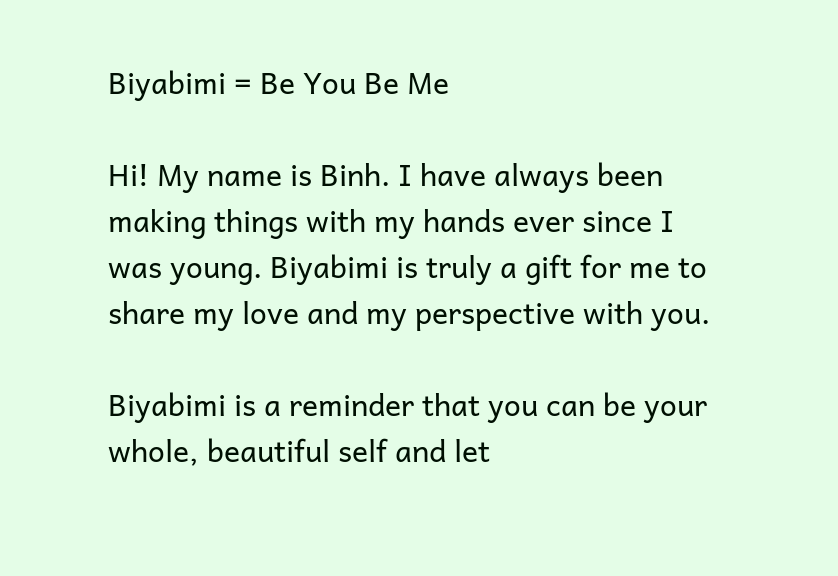Biyabimi = Be You Be Me

Hi! My name is Binh. I have always been making things with my hands ever since I was young. Biyabimi is truly a gift for me to share my love and my perspective with you.

Biyabimi is a reminder that you can be your whole, beautiful self and let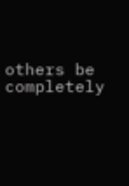others be completely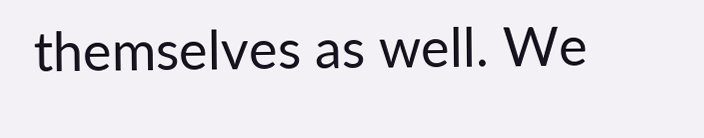themselves as well. We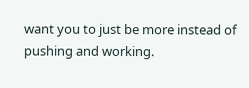want you to just be more instead of pushing and working.